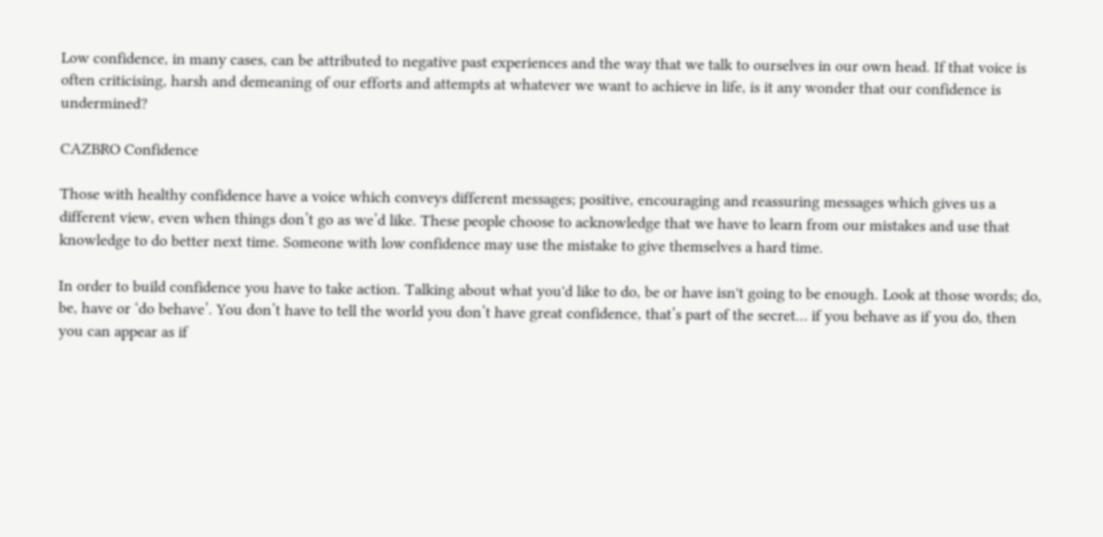Low confidence, in many cases, can be attributed to negative past experiences and the way that we talk to ourselves in our own head. If that voice is often criticising, harsh and demeaning of our efforts and attempts at whatever we want to achieve in life, is it any wonder that our confidence is undermined?

CAZBRO Confidence

Those with healthy confidence have a voice which conveys different messages; positive, encouraging and reassuring messages which gives us a different view, even when things don’t go as we’d like. These people choose to acknowledge that we have to learn from our mistakes and use that knowledge to do better next time. Someone with low confidence may use the mistake to give themselves a hard time.

In order to build confidence you have to take action. Talking about what you'd like to do, be or have isn't going to be enough. Look at those words; do, be, have or ‘do behave’. You don’t have to tell the world you don’t have great confidence, that’s part of the secret… if you behave as if you do, then you can appear as if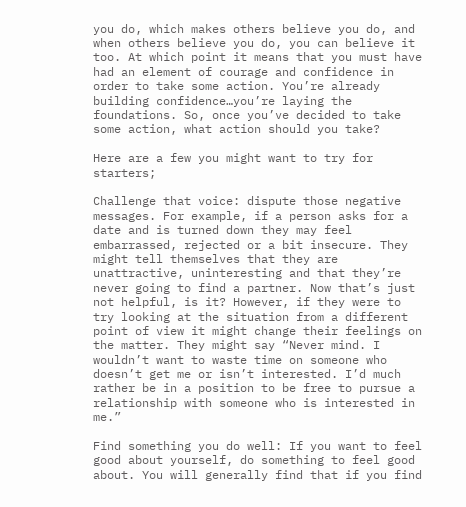you do, which makes others believe you do, and when others believe you do, you can believe it too. At which point it means that you must have had an element of courage and confidence in order to take some action. You’re already building confidence…you’re laying the foundations. So, once you’ve decided to take some action, what action should you take?

Here are a few you might want to try for starters;

Challenge that voice: dispute those negative messages. For example, if a person asks for a date and is turned down they may feel embarrassed, rejected or a bit insecure. They might tell themselves that they are unattractive, uninteresting and that they’re never going to find a partner. Now that’s just not helpful, is it? However, if they were to try looking at the situation from a different point of view it might change their feelings on the matter. They might say “Never mind. I wouldn’t want to waste time on someone who doesn’t get me or isn’t interested. I’d much rather be in a position to be free to pursue a relationship with someone who is interested in me.”

Find something you do well: If you want to feel good about yourself, do something to feel good about. You will generally find that if you find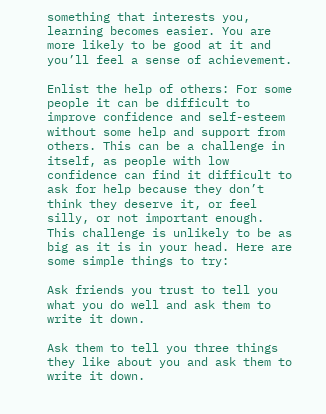something that interests you, learning becomes easier. You are more likely to be good at it and you’ll feel a sense of achievement.

Enlist the help of others: For some people it can be difficult to improve confidence and self-esteem without some help and support from others. This can be a challenge in itself, as people with low confidence can find it difficult to ask for help because they don’t think they deserve it, or feel silly, or not important enough. This challenge is unlikely to be as big as it is in your head. Here are some simple things to try:

Ask friends you trust to tell you what you do well and ask them to write it down.

Ask them to tell you three things they like about you and ask them to write it down.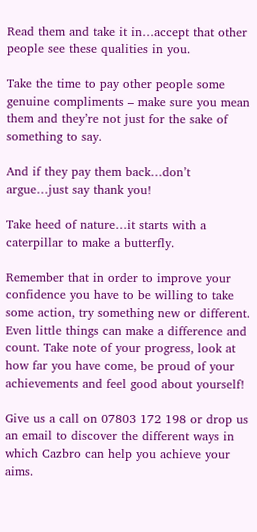Read them and take it in…accept that other people see these qualities in you.

Take the time to pay other people some genuine compliments – make sure you mean them and they’re not just for the sake of something to say.

And if they pay them back…don’t argue…just say thank you!

Take heed of nature…it starts with a caterpillar to make a butterfly.

Remember that in order to improve your confidence you have to be willing to take some action, try something new or different. Even little things can make a difference and count. Take note of your progress, look at how far you have come, be proud of your achievements and feel good about yourself!

Give us a call on 07803 172 198 or drop us an email to discover the different ways in which Cazbro can help you achieve your aims.